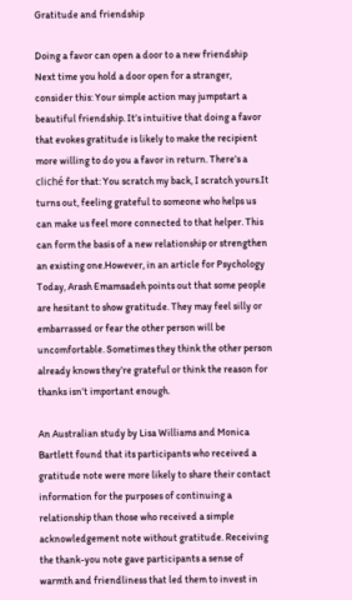Gratitude and friendship

Doing a favor can open a door to a new friendship
Next time you hold a door open for a stranger, consider this: Your simple action may jumpstart a beautiful friendship. It’s intuitive that doing a favor that evokes gratitude is likely to make the recipient more willing to do you a favor in return. There’s a cliché for that: You scratch my back, I scratch yours.It turns out, feeling grateful to someone who helps us can make us feel more connected to that helper. This can form the basis of a new relationship or strengthen an existing one.However, in an article for Psychology Today, Arash Emamsadeh points out that some people are hesitant to show gratitude. They may feel silly or embarrassed or fear the other person will be uncomfortable. Sometimes they think the other person already knows they’re grateful or think the reason for thanks isn’t important enough.

An Australian study by Lisa Williams and Monica Bartlett found that its participants who received a gratitude note were more likely to share their contact information for the purposes of continuing a relationship than those who received a simple acknowledgement note without gratitude. Receiving the thank-you note gave participants a sense of warmth and friendliness that led them to invest in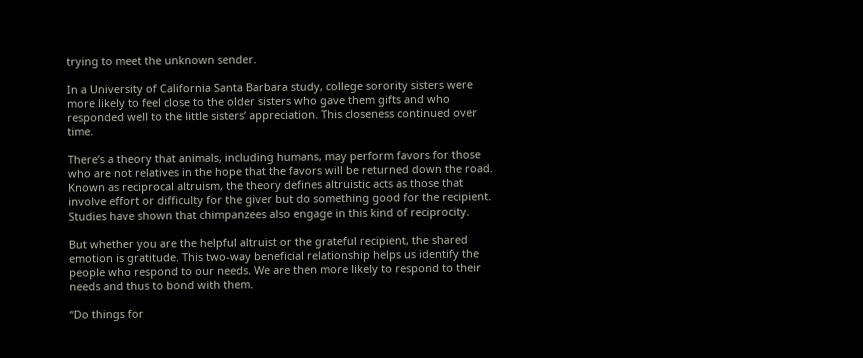trying to meet the unknown sender.

In a University of California Santa Barbara study, college sorority sisters were more likely to feel close to the older sisters who gave them gifts and who responded well to the little sisters’ appreciation. This closeness continued over time.

There’s a theory that animals, including humans, may perform favors for those who are not relatives in the hope that the favors will be returned down the road. Known as reciprocal altruism, the theory defines altruistic acts as those that involve effort or difficulty for the giver but do something good for the recipient. Studies have shown that chimpanzees also engage in this kind of reciprocity.

But whether you are the helpful altruist or the grateful recipient, the shared emotion is gratitude. This two-way beneficial relationship helps us identify the people who respond to our needs. We are then more likely to respond to their needs and thus to bond with them.

“Do things for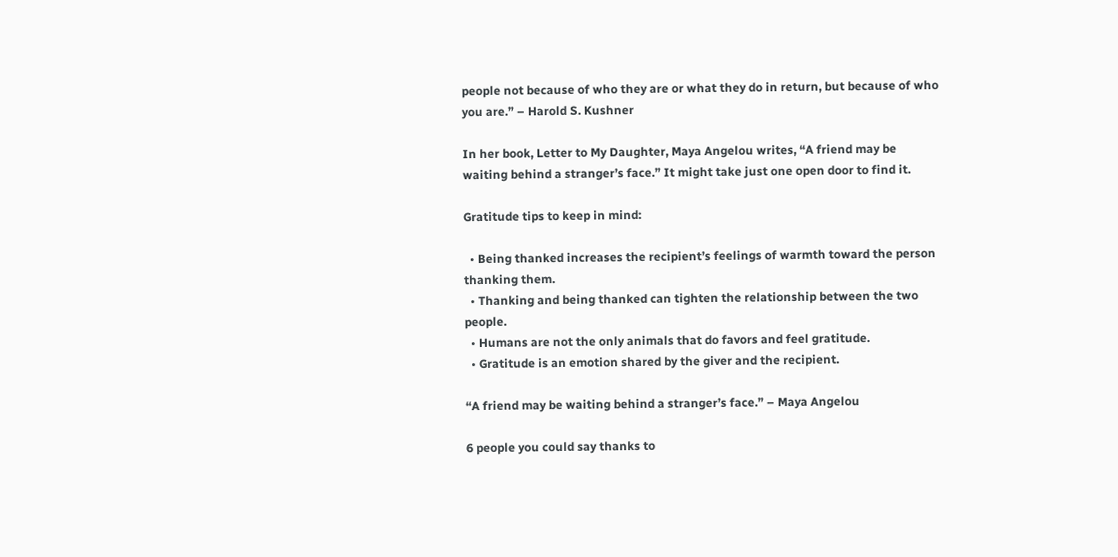people not because of who they are or what they do in return, but because of who you are.” – Harold S. Kushner

In her book, Letter to My Daughter, Maya Angelou writes, “A friend may be waiting behind a stranger’s face.” It might take just one open door to find it.

Gratitude tips to keep in mind:

  • Being thanked increases the recipient’s feelings of warmth toward the person thanking them.
  • Thanking and being thanked can tighten the relationship between the two people.
  • Humans are not the only animals that do favors and feel gratitude.
  • Gratitude is an emotion shared by the giver and the recipient.

“A friend may be waiting behind a stranger’s face.” – Maya Angelou

6 people you could say thanks to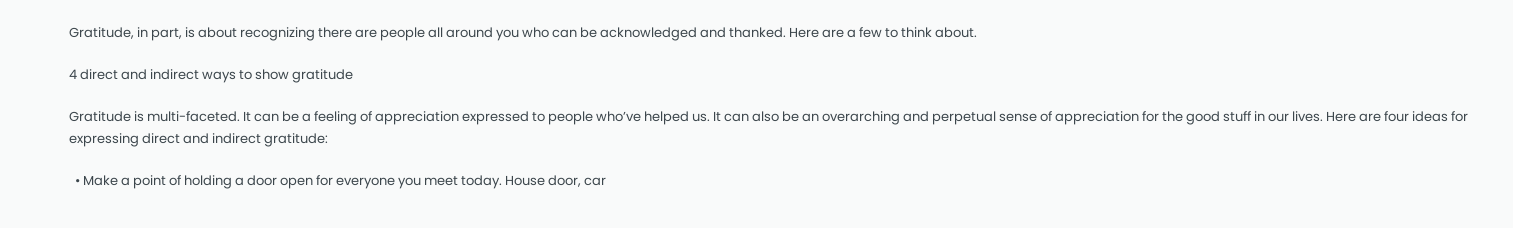Gratitude, in part, is about recognizing there are people all around you who can be acknowledged and thanked. Here are a few to think about.

4 direct and indirect ways to show gratitude

Gratitude is multi-faceted. It can be a feeling of appreciation expressed to people who’ve helped us. It can also be an overarching and perpetual sense of appreciation for the good stuff in our lives. Here are four ideas for expressing direct and indirect gratitude:

  • Make a point of holding a door open for everyone you meet today. House door, car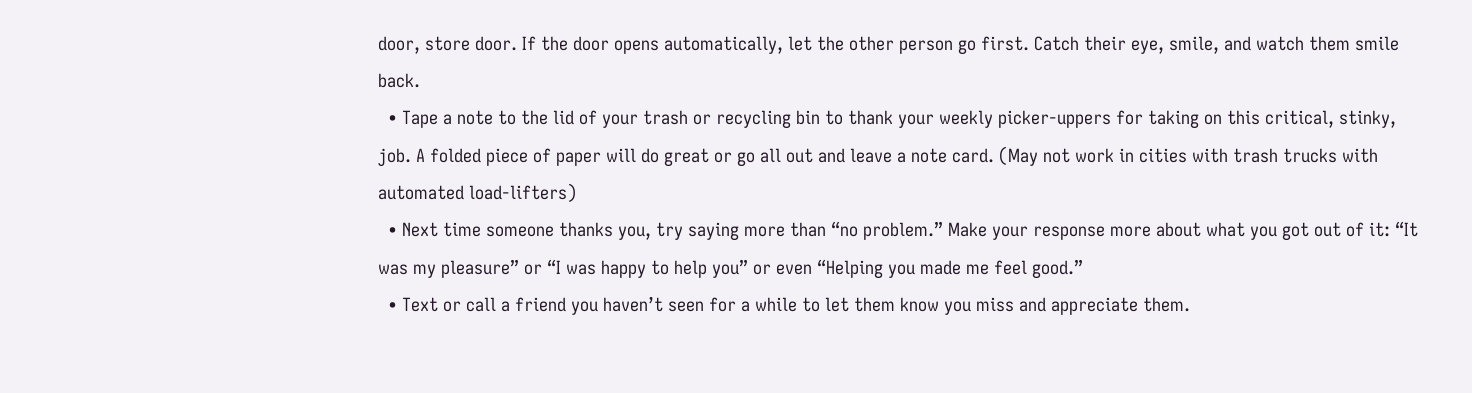door, store door. If the door opens automatically, let the other person go first. Catch their eye, smile, and watch them smile back.
  • Tape a note to the lid of your trash or recycling bin to thank your weekly picker-uppers for taking on this critical, stinky, job. A folded piece of paper will do great or go all out and leave a note card. (May not work in cities with trash trucks with automated load-lifters)
  • Next time someone thanks you, try saying more than “no problem.” Make your response more about what you got out of it: “It was my pleasure” or “I was happy to help you” or even “Helping you made me feel good.”
  • Text or call a friend you haven’t seen for a while to let them know you miss and appreciate them.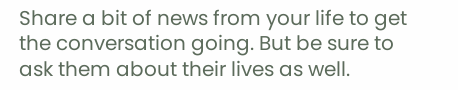Share a bit of news from your life to get the conversation going. But be sure to ask them about their lives as well.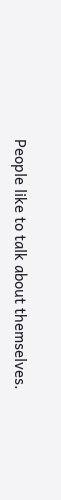People like to talk about themselves.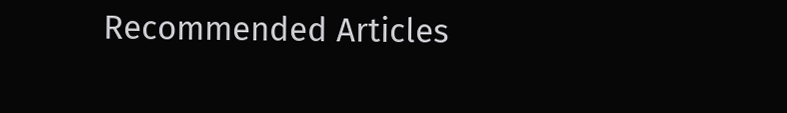Recommended Articles